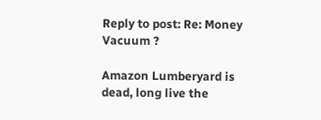Reply to post: Re: Money Vacuum ?

Amazon Lumberyard is dead, long live the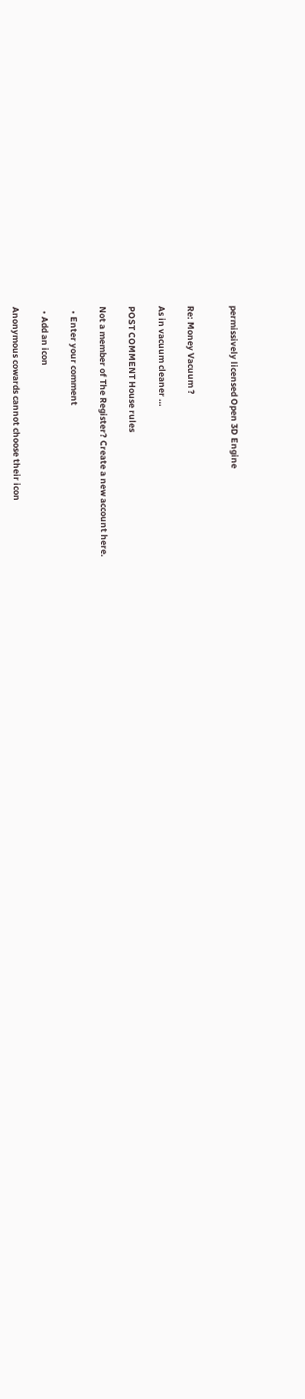permissively licensed Open 3D Engine


Re: Money Vacuum ?

As in vacuum cleaner …

POST COMMENT House rules

Not a member of The Register? Create a new account here.

  • Enter your comment

  • Add an icon

Anonymous cowards cannot choose their icon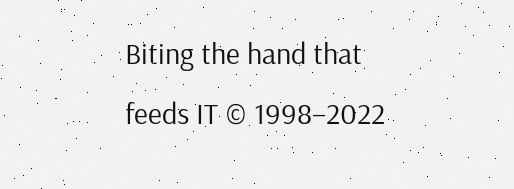Biting the hand that feeds IT © 1998–2022